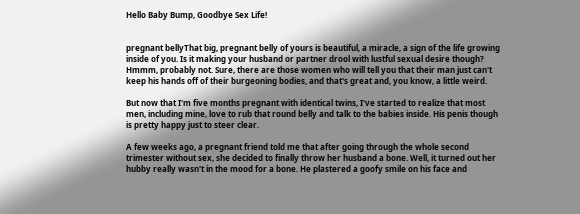Hello Baby Bump, Goodbye Sex Life!


pregnant bellyThat big, pregnant belly of yours is beautiful, a miracle, a sign of the life growing inside of you. Is it making your husband or partner drool with lustful sexual desire though? Hmmm, probably not. Sure, there are those women who will tell you that their man just can't keep his hands off of their burgeoning bodies, and that's great and, you know, a little weird.

But now that I'm five months pregnant with identical twins, I've started to realize that most men, including mine, love to rub that round belly and talk to the babies inside. His penis though is pretty happy just to steer clear.

A few weeks ago, a pregnant friend told me that after going through the whole second trimester without sex, she decided to finally throw her husband a bone. Well, it turned out her hubby really wasn't in the mood for a bone. He plastered a goofy smile on his face and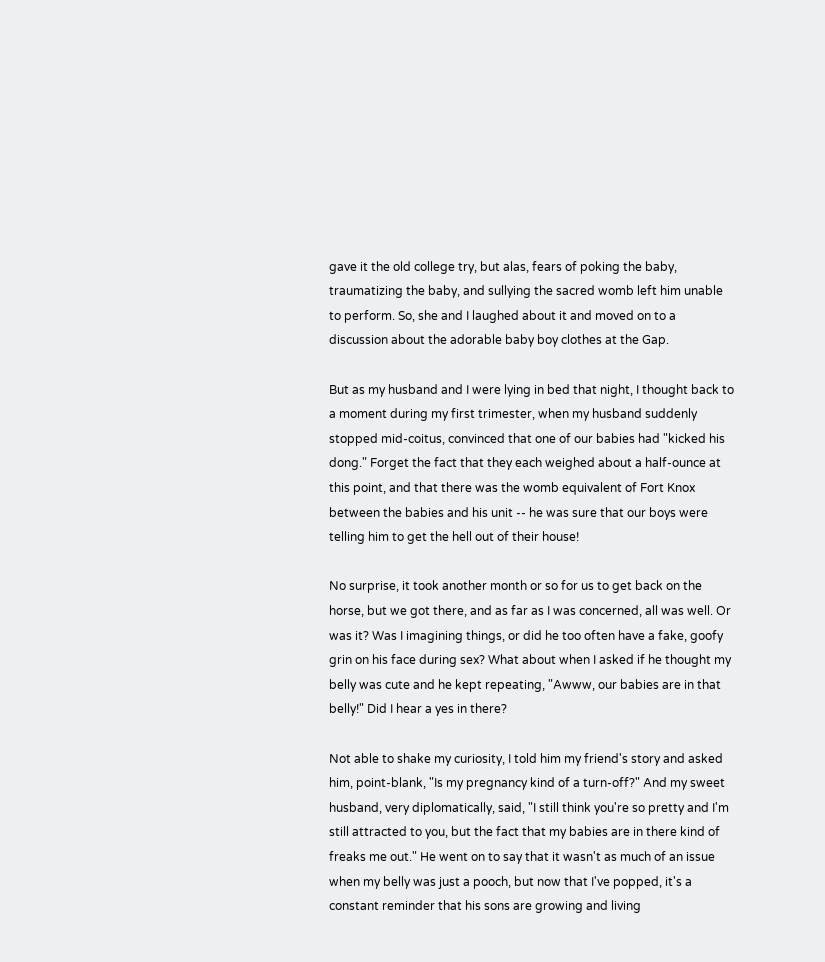gave it the old college try, but alas, fears of poking the baby, traumatizing the baby, and sullying the sacred womb left him unable to perform. So, she and I laughed about it and moved on to a discussion about the adorable baby boy clothes at the Gap.

But as my husband and I were lying in bed that night, I thought back to a moment during my first trimester, when my husband suddenly stopped mid-coitus, convinced that one of our babies had "kicked his dong." Forget the fact that they each weighed about a half-ounce at this point, and that there was the womb equivalent of Fort Knox between the babies and his unit -- he was sure that our boys were telling him to get the hell out of their house!

No surprise, it took another month or so for us to get back on the horse, but we got there, and as far as I was concerned, all was well. Or was it? Was I imagining things, or did he too often have a fake, goofy grin on his face during sex? What about when I asked if he thought my belly was cute and he kept repeating, "Awww, our babies are in that belly!" Did I hear a yes in there?

Not able to shake my curiosity, I told him my friend's story and asked him, point-blank, "Is my pregnancy kind of a turn-off?" And my sweet husband, very diplomatically, said, "I still think you're so pretty and I'm still attracted to you, but the fact that my babies are in there kind of freaks me out." He went on to say that it wasn't as much of an issue when my belly was just a pooch, but now that I've popped, it's a constant reminder that his sons are growing and living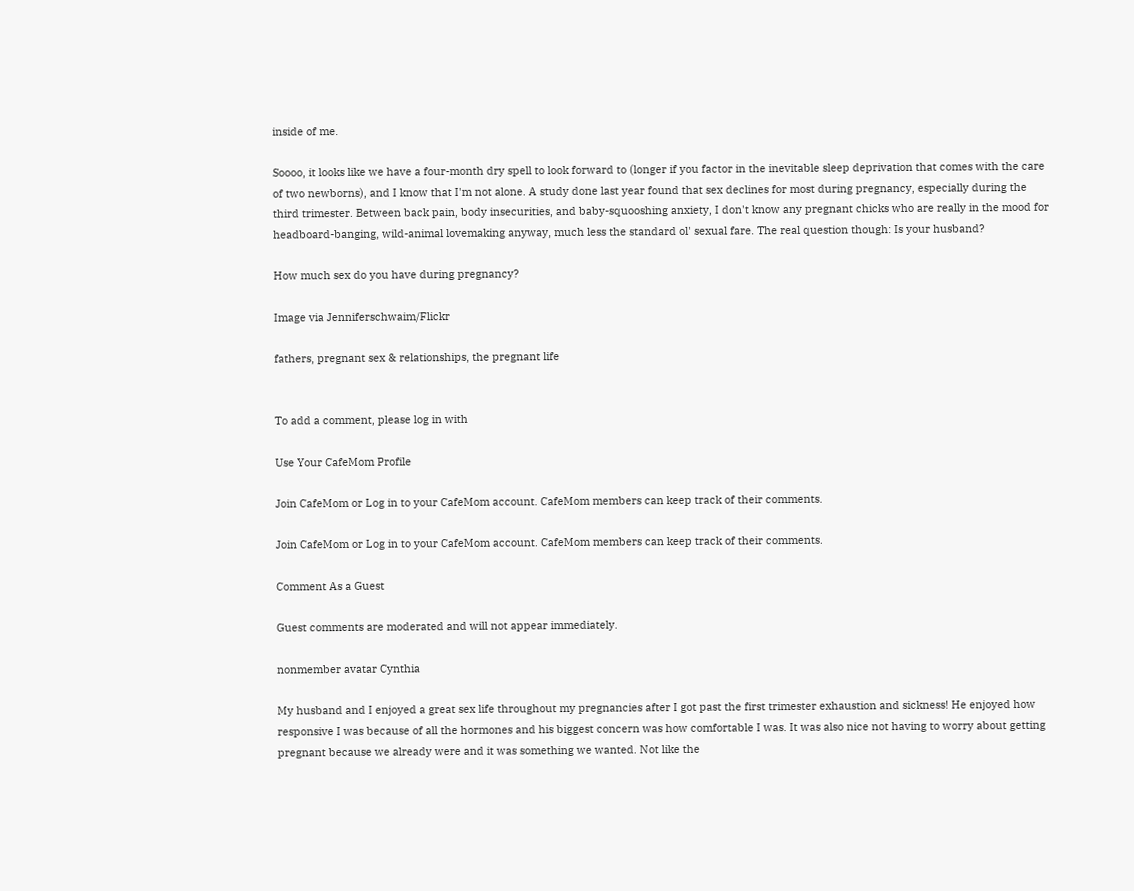inside of me.

Soooo, it looks like we have a four-month dry spell to look forward to (longer if you factor in the inevitable sleep deprivation that comes with the care of two newborns), and I know that I'm not alone. A study done last year found that sex declines for most during pregnancy, especially during the third trimester. Between back pain, body insecurities, and baby-squooshing anxiety, I don't know any pregnant chicks who are really in the mood for headboard-banging, wild-animal lovemaking anyway, much less the standard ol' sexual fare. The real question though: Is your husband?

How much sex do you have during pregnancy?

Image via Jenniferschwaim/Flickr

fathers, pregnant sex & relationships, the pregnant life


To add a comment, please log in with

Use Your CafeMom Profile

Join CafeMom or Log in to your CafeMom account. CafeMom members can keep track of their comments.

Join CafeMom or Log in to your CafeMom account. CafeMom members can keep track of their comments.

Comment As a Guest

Guest comments are moderated and will not appear immediately.

nonmember avatar Cynthia

My husband and I enjoyed a great sex life throughout my pregnancies after I got past the first trimester exhaustion and sickness! He enjoyed how responsive I was because of all the hormones and his biggest concern was how comfortable I was. It was also nice not having to worry about getting pregnant because we already were and it was something we wanted. Not like the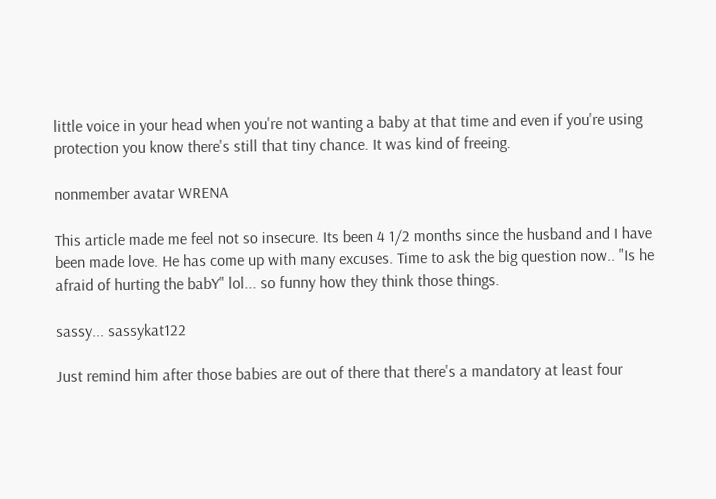little voice in your head when you're not wanting a baby at that time and even if you're using protection you know there's still that tiny chance. It was kind of freeing.

nonmember avatar WRENA

This article made me feel not so insecure. Its been 4 1/2 months since the husband and I have been made love. He has come up with many excuses. Time to ask the big question now.. "Is he afraid of hurting the babY" lol... so funny how they think those things.

sassy... sassykat122

Just remind him after those babies are out of there that there's a mandatory at least four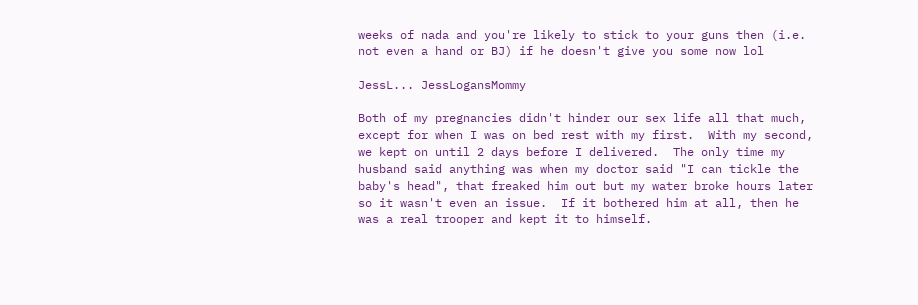weeks of nada and you're likely to stick to your guns then (i.e. not even a hand or BJ) if he doesn't give you some now lol

JessL... JessLogansMommy

Both of my pregnancies didn't hinder our sex life all that much, except for when I was on bed rest with my first.  With my second, we kept on until 2 days before I delivered.  The only time my husband said anything was when my doctor said "I can tickle the baby's head", that freaked him out but my water broke hours later so it wasn't even an issue.  If it bothered him at all, then he was a real trooper and kept it to himself.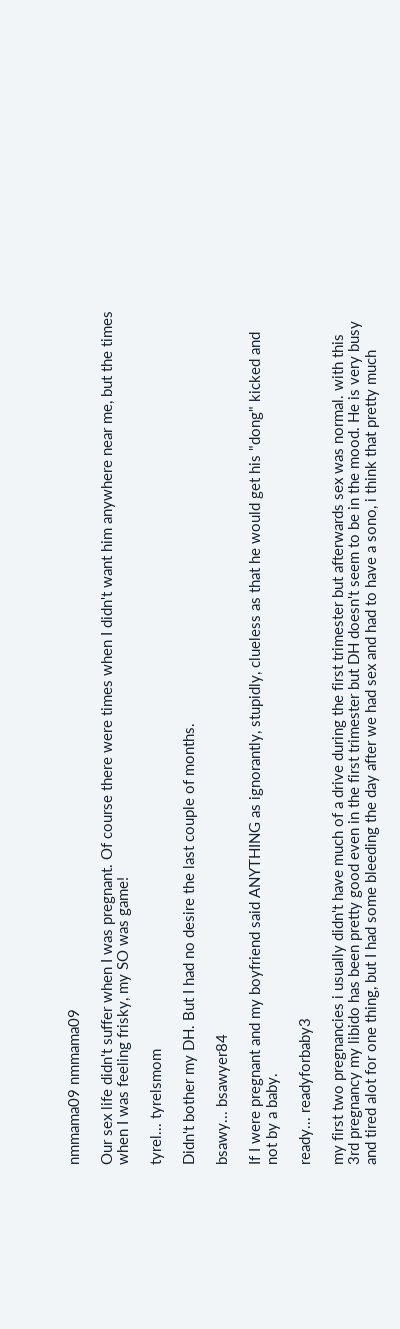nmmama09 nmmama09

Our sex life didn't suffer when I was pregnant. Of course there were times when I didn't want him anywhere near me, but the times when I was feeling frisky, my SO was game!

tyrel... tyrelsmom

Didn't bother my DH. But I had no desire the last couple of months.

bsawy... bsawyer84

If I were pregnant and my boyfriend said ANYTHING as ignorantly, stupidly, clueless as that he would get his "dong" kicked and not by a baby.

ready... readyforbaby3

my first two pregnancies i usually didn't have much of a drive during the first trimester but afterwards sex was normal. with this 3rd pregnancy my libido has been pretty good even in the first trimester but DH doesn't seem to be in the mood. He is very busy and tired alot for one thing, but I had some bleeding the day after we had sex and had to have a sono, i think that pretty much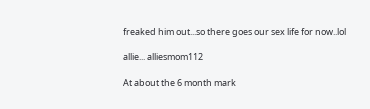freaked him out...so there goes our sex life for now..lol

allie... alliesmom112

At about the 6 month mark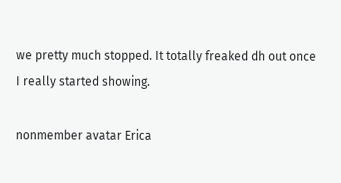we pretty much stopped. It totally freaked dh out once I really started showing.

nonmember avatar Erica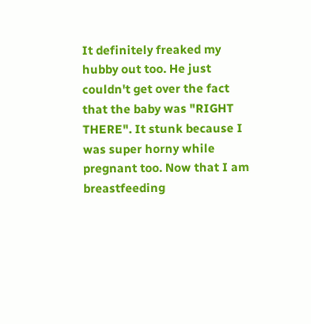It definitely freaked my hubby out too. He just couldn't get over the fact that the baby was "RIGHT THERE". It stunk because I was super horny while pregnant too. Now that I am breastfeeding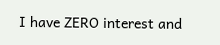I have ZERO interest and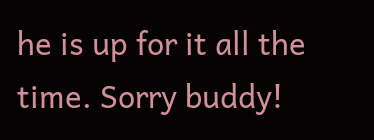he is up for it all the time. Sorry buddy!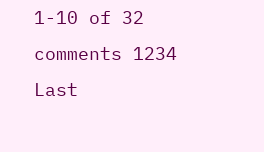1-10 of 32 comments 1234 Last